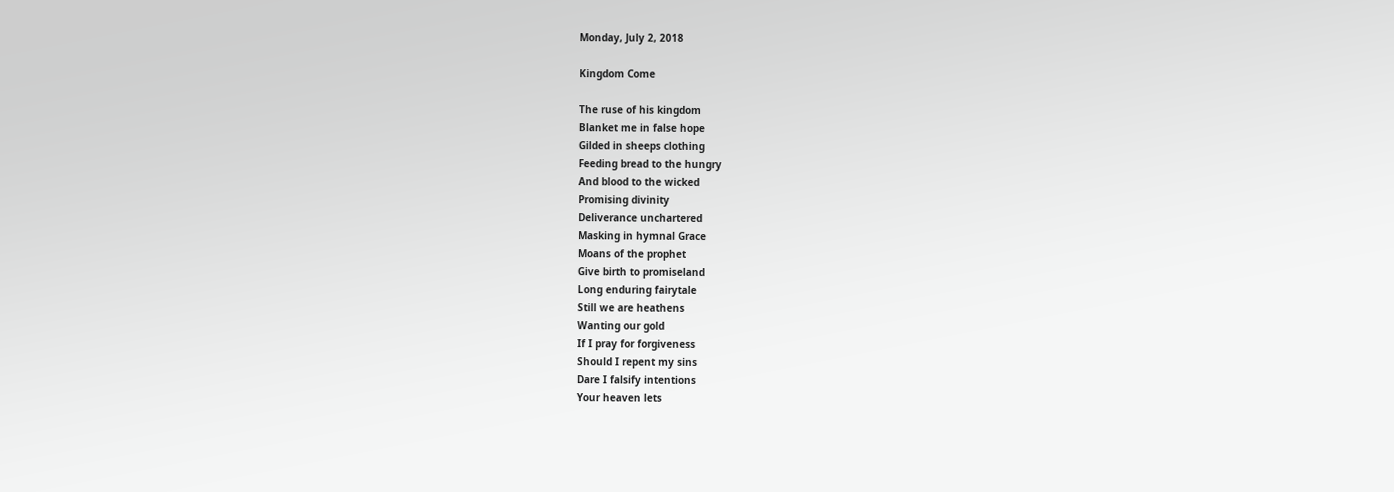Monday, July 2, 2018

Kingdom Come

The ruse of his kingdom
Blanket me in false hope
Gilded in sheeps clothing
Feeding bread to the hungry
And blood to the wicked
Promising divinity
Deliverance unchartered
Masking in hymnal Grace
Moans of the prophet
Give birth to promiseland
Long enduring fairytale
Still we are heathens
Wanting our gold
If I pray for forgiveness
Should I repent my sins
Dare I falsify intentions
Your heaven lets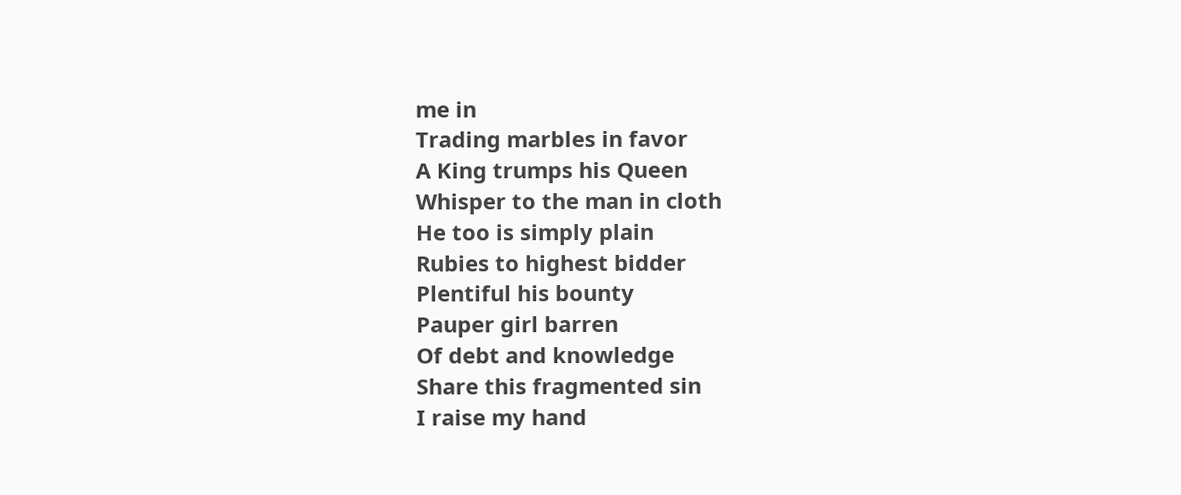me in
Trading marbles in favor
A King trumps his Queen
Whisper to the man in cloth
He too is simply plain
Rubies to highest bidder
Plentiful his bounty
Pauper girl barren
Of debt and knowledge
Share this fragmented sin
I raise my hand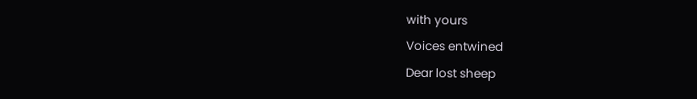with yours
Voices entwined
Dear lost sheep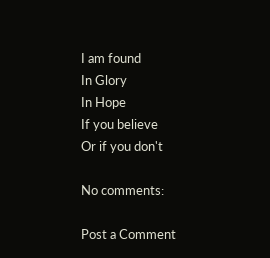I am found
In Glory
In Hope
If you believe
Or if you don't

No comments:

Post a Comment